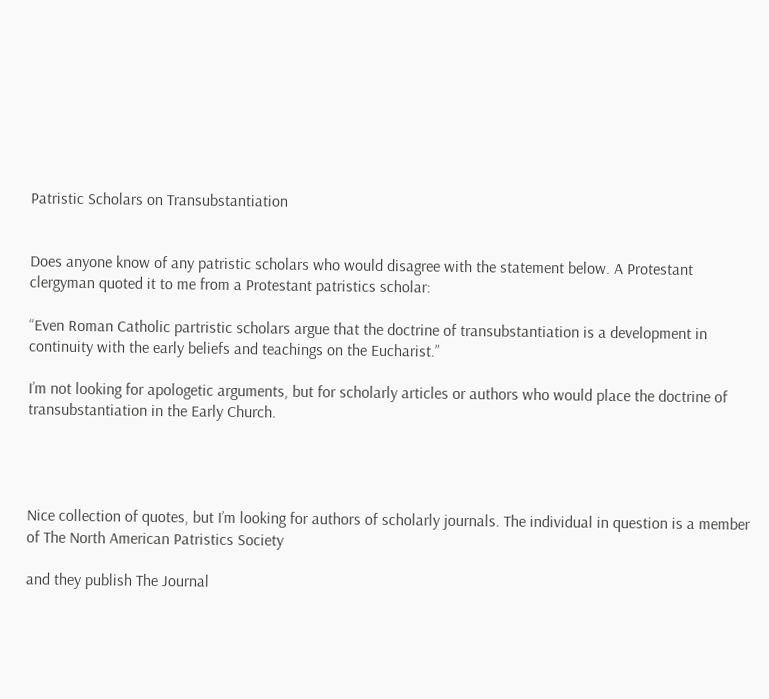Patristic Scholars on Transubstantiation


Does anyone know of any patristic scholars who would disagree with the statement below. A Protestant clergyman quoted it to me from a Protestant patristics scholar:

“Even Roman Catholic partristic scholars argue that the doctrine of transubstantiation is a development in continuity with the early beliefs and teachings on the Eucharist.”

I’m not looking for apologetic arguments, but for scholarly articles or authors who would place the doctrine of transubstantiation in the Early Church.




Nice collection of quotes, but I’m looking for authors of scholarly journals. The individual in question is a member of The North American Patristics Society

and they publish The Journal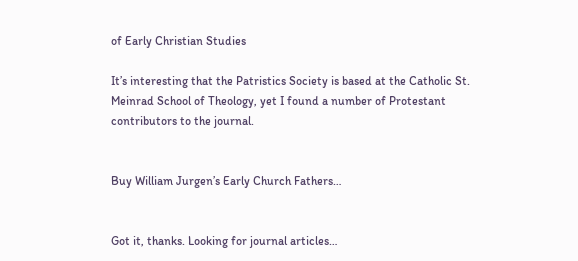of Early Christian Studies

It’s interesting that the Patristics Society is based at the Catholic St. Meinrad School of Theology, yet I found a number of Protestant contributors to the journal.


Buy William Jurgen’s Early Church Fathers…


Got it, thanks. Looking for journal articles…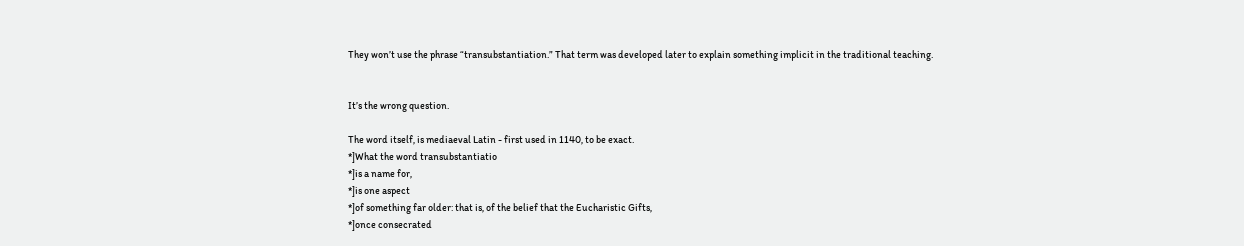They won’t use the phrase “transubstantiation.” That term was developed later to explain something implicit in the traditional teaching.


It’s the wrong question.

The word itself, is mediaeval Latin - first used in 1140, to be exact.
*]What the word transubstantiatio
*]is a name for,
*]is one aspect
*]of something far older: that is, of the belief that the Eucharistic Gifts,
*]once consecrated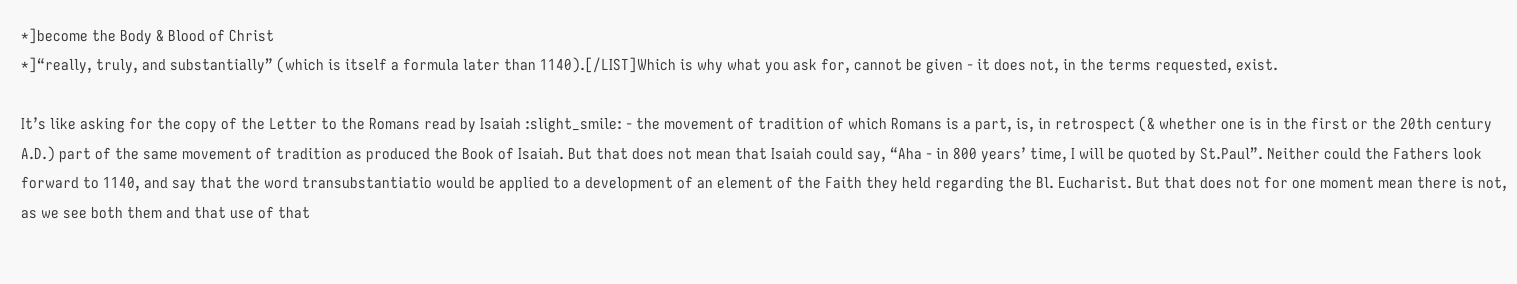*]become the Body & Blood of Christ
*]“really, truly, and substantially” (which is itself a formula later than 1140).[/LIST]Which is why what you ask for, cannot be given - it does not, in the terms requested, exist.

It’s like asking for the copy of the Letter to the Romans read by Isaiah :slight_smile: - the movement of tradition of which Romans is a part, is, in retrospect (& whether one is in the first or the 20th century A.D.) part of the same movement of tradition as produced the Book of Isaiah. But that does not mean that Isaiah could say, “Aha - in 800 years’ time, I will be quoted by St.Paul”. Neither could the Fathers look forward to 1140, and say that the word transubstantiatio would be applied to a development of an element of the Faith they held regarding the Bl. Eucharist. But that does not for one moment mean there is not, as we see both them and that use of that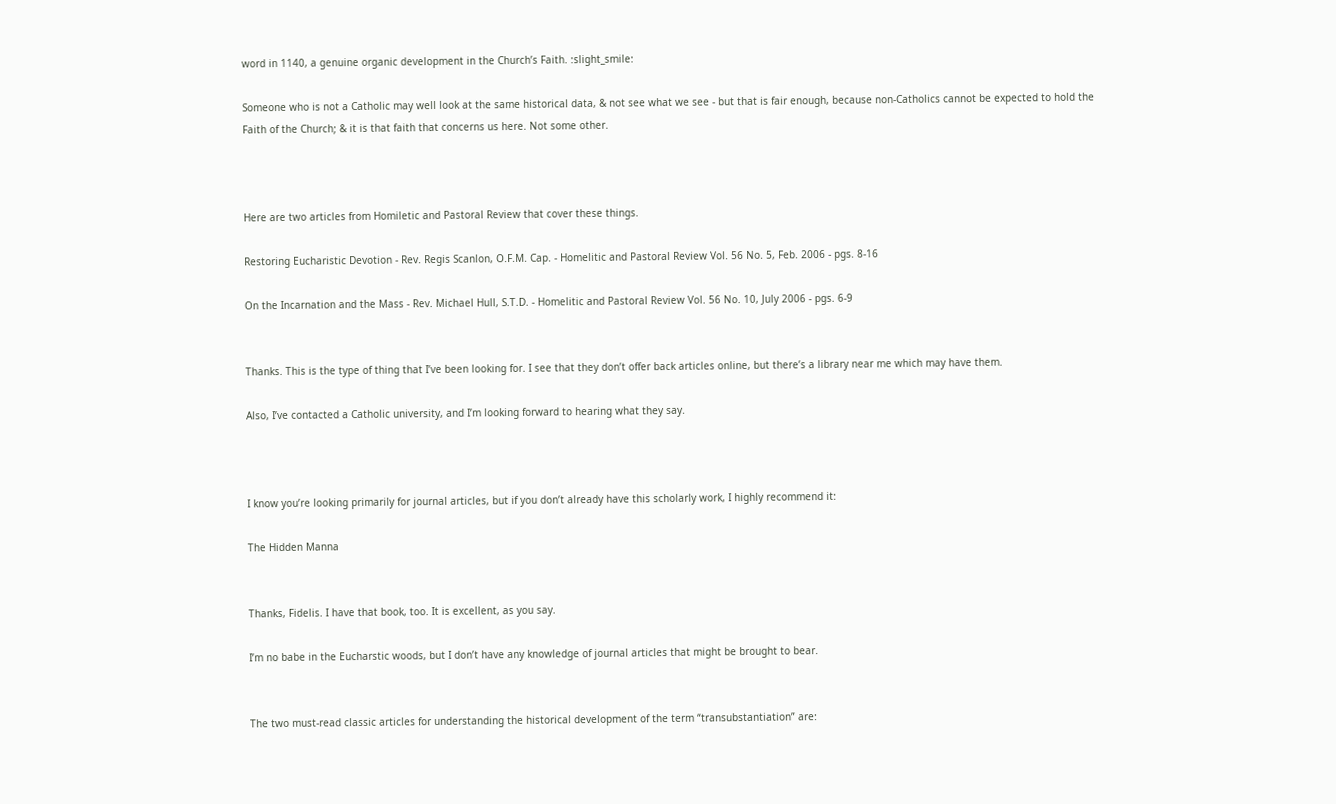word in 1140, a genuine organic development in the Church’s Faith. :slight_smile:

Someone who is not a Catholic may well look at the same historical data, & not see what we see - but that is fair enough, because non-Catholics cannot be expected to hold the Faith of the Church; & it is that faith that concerns us here. Not some other.



Here are two articles from Homiletic and Pastoral Review that cover these things.

Restoring Eucharistic Devotion - Rev. Regis Scanlon, O.F.M. Cap. - Homelitic and Pastoral Review Vol. 56 No. 5, Feb. 2006 - pgs. 8-16

On the Incarnation and the Mass - Rev. Michael Hull, S.T.D. - Homelitic and Pastoral Review Vol. 56 No. 10, July 2006 - pgs. 6-9


Thanks. This is the type of thing that I’ve been looking for. I see that they don’t offer back articles online, but there’s a library near me which may have them.

Also, I’ve contacted a Catholic university, and I’m looking forward to hearing what they say.



I know you’re looking primarily for journal articles, but if you don’t already have this scholarly work, I highly recommend it:

The Hidden Manna


Thanks, Fidelis. I have that book, too. It is excellent, as you say.

I’m no babe in the Eucharstic woods, but I don’t have any knowledge of journal articles that might be brought to bear.


The two must-read classic articles for understanding the historical development of the term “transubstantiation” are: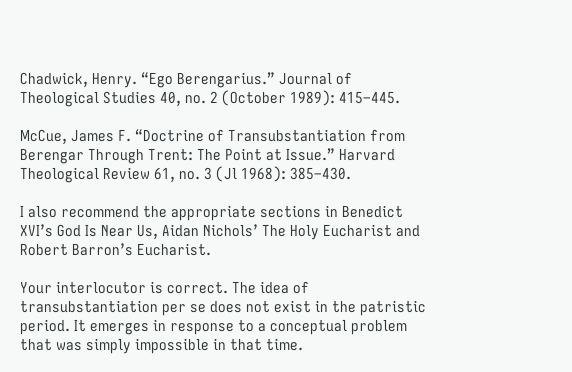Chadwick, Henry. “Ego Berengarius.” Journal of Theological Studies 40, no. 2 (October 1989): 415–445.

McCue, James F. “Doctrine of Transubstantiation from Berengar Through Trent: The Point at Issue.” Harvard Theological Review 61, no. 3 (Jl 1968): 385–430.

I also recommend the appropriate sections in Benedict XVI’s God Is Near Us, Aidan Nichols’ The Holy Eucharist and Robert Barron’s Eucharist.

Your interlocutor is correct. The idea of transubstantiation per se does not exist in the patristic period. It emerges in response to a conceptual problem that was simply impossible in that time.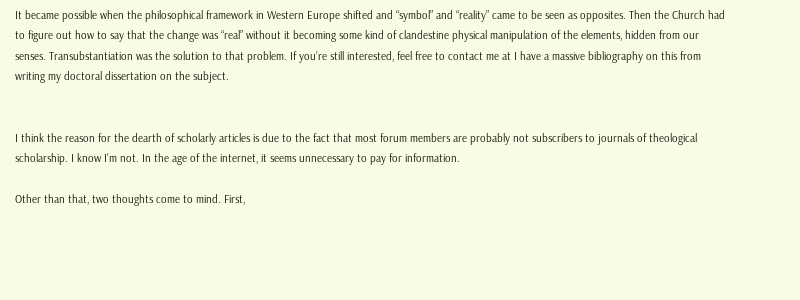It became possible when the philosophical framework in Western Europe shifted and “symbol” and “reality” came to be seen as opposites. Then the Church had to figure out how to say that the change was “real” without it becoming some kind of clandestine physical manipulation of the elements, hidden from our senses. Transubstantiation was the solution to that problem. If you’re still interested, feel free to contact me at I have a massive bibliography on this from writing my doctoral dissertation on the subject.


I think the reason for the dearth of scholarly articles is due to the fact that most forum members are probably not subscribers to journals of theological scholarship. I know I’m not. In the age of the internet, it seems unnecessary to pay for information.

Other than that, two thoughts come to mind. First,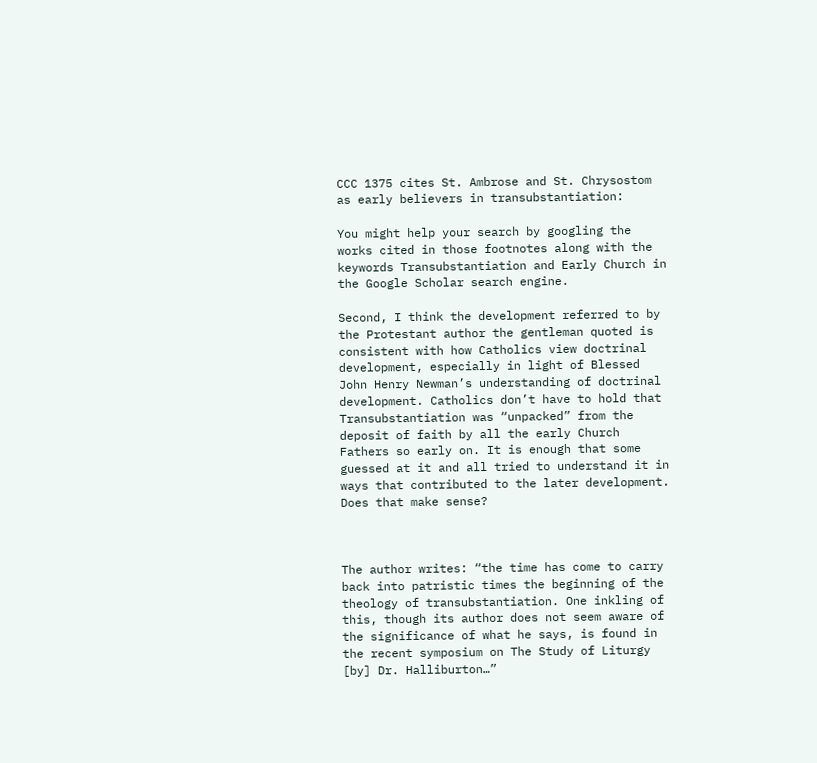CCC 1375 cites St. Ambrose and St. Chrysostom as early believers in transubstantiation:

You might help your search by googling the works cited in those footnotes along with the keywords Transubstantiation and Early Church in the Google Scholar search engine.

Second, I think the development referred to by the Protestant author the gentleman quoted is consistent with how Catholics view doctrinal development, especially in light of Blessed John Henry Newman’s understanding of doctrinal development. Catholics don’t have to hold that Transubstantiation was “unpacked” from the deposit of faith by all the early Church Fathers so early on. It is enough that some guessed at it and all tried to understand it in ways that contributed to the later development. Does that make sense?



The author writes: “the time has come to carry back into patristic times the beginning of the theology of transubstantiation. One inkling of this, though its author does not seem aware of the significance of what he says, is found in the recent symposium on The Study of Liturgy [by] Dr. Halliburton…”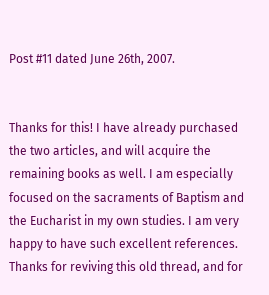Post #11 dated June 26th, 2007.


Thanks for this! I have already purchased the two articles, and will acquire the remaining books as well. I am especially focused on the sacraments of Baptism and the Eucharist in my own studies. I am very happy to have such excellent references. Thanks for reviving this old thread, and for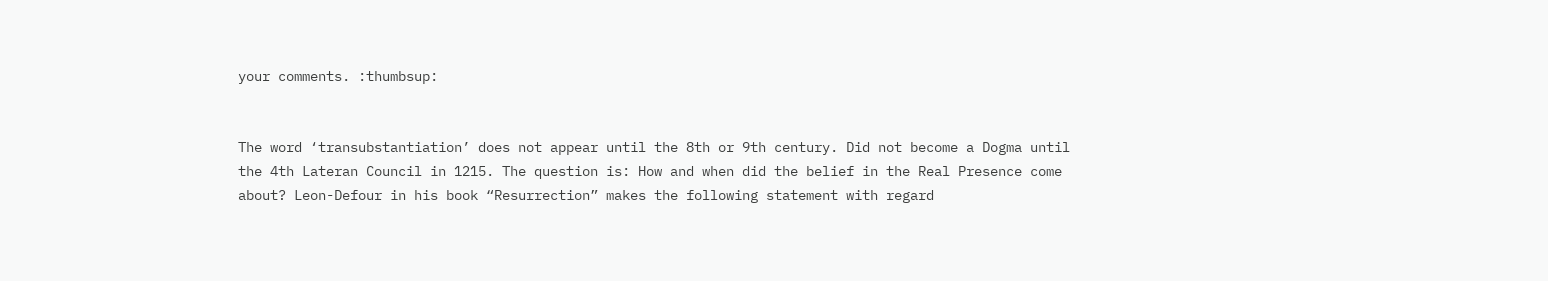your comments. :thumbsup:


The word ‘transubstantiation’ does not appear until the 8th or 9th century. Did not become a Dogma until the 4th Lateran Council in 1215. The question is: How and when did the belief in the Real Presence come about? Leon-Defour in his book “Resurrection” makes the following statement with regard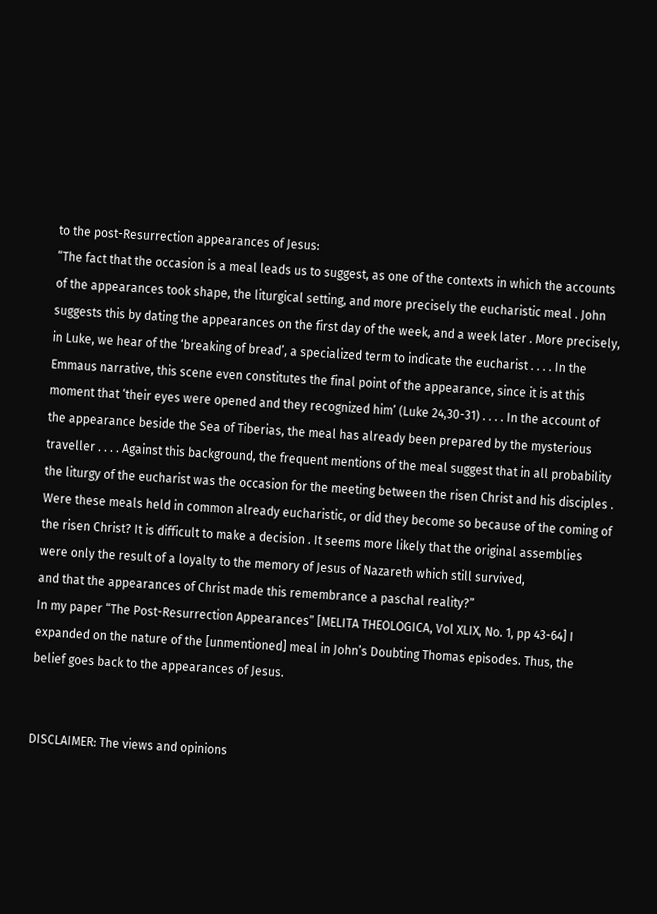to the post-Resurrection appearances of Jesus:
“The fact that the occasion is a meal leads us to suggest, as one of the contexts in which the accounts of the appearances took shape, the liturgical setting, and more precisely the eucharistic meal . John suggests this by dating the appearances on the first day of the week, and a week later . More precisely, in Luke, we hear of the ‘breaking of bread’, a specialized term to indicate the eucharist . . . . In the Emmaus narrative, this scene even constitutes the final point of the appearance, since it is at this moment that ‘their eyes were opened and they recognized him’ (Luke 24,30-31) . . . . In the account of the appearance beside the Sea of Tiberias, the meal has already been prepared by the mysterious traveller . . . . Against this background, the frequent mentions of the meal suggest that in all probability the liturgy of the eucharist was the occasion for the meeting between the risen Christ and his disciples . Were these meals held in common already eucharistic, or did they become so because of the coming of the risen Christ? It is difficult to make a decision . It seems more likely that the original assemblies were only the result of a loyalty to the memory of Jesus of Nazareth which still survived,
and that the appearances of Christ made this remembrance a paschal reality?”
In my paper “The Post-Resurrection Appearances” [MELITA THEOLOGICA, Vol XLIX, No. 1, pp 43-64] I expanded on the nature of the [unmentioned] meal in John’s Doubting Thomas episodes. Thus, the belief goes back to the appearances of Jesus.


DISCLAIMER: The views and opinions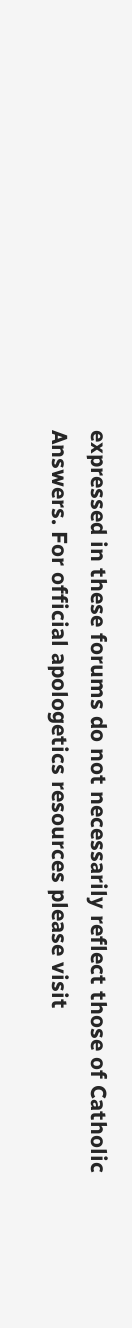expressed in these forums do not necessarily reflect those of Catholic Answers. For official apologetics resources please visit